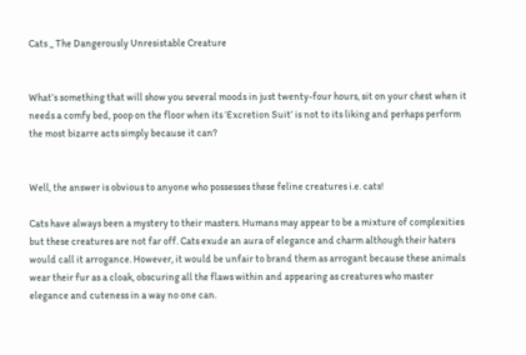Cats _ The Dangerously Unresistable Creature


What’s something that will show you several moods in just twenty-four hours, sit on your chest when it needs a comfy bed, poop on the floor when its ‘Excretion Suit’ is not to its liking and perhaps perform the most bizarre acts simply because it can?


Well, the answer is obvious to anyone who possesses these feline creatures i.e. cats!

Cats have always been a mystery to their masters. Humans may appear to be a mixture of complexities but these creatures are not far off. Cats exude an aura of elegance and charm although their haters would call it arrogance. However, it would be unfair to brand them as arrogant because these animals wear their fur as a cloak, obscuring all the flaws within and appearing as creatures who master elegance and cuteness in a way no one can.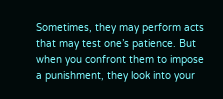Sometimes, they may perform acts that may test one’s patience. But when you confront them to impose a punishment, they look into your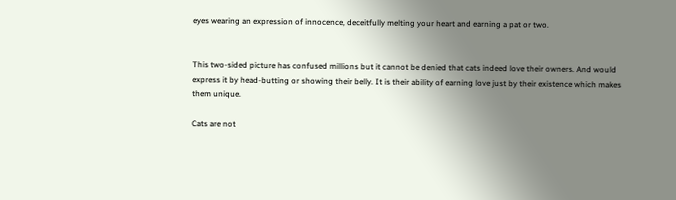eyes wearing an expression of innocence, deceitfully melting your heart and earning a pat or two.


This two-sided picture has confused millions but it cannot be denied that cats indeed love their owners. And would express it by head-butting or showing their belly. It is their ability of earning love just by their existence which makes them unique.

Cats are not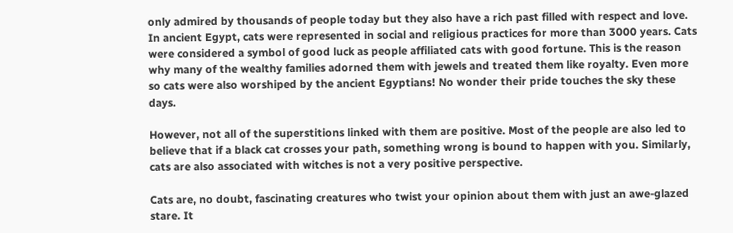only admired by thousands of people today but they also have a rich past filled with respect and love. In ancient Egypt, cats were represented in social and religious practices for more than 3000 years. Cats were considered a symbol of good luck as people affiliated cats with good fortune. This is the reason why many of the wealthy families adorned them with jewels and treated them like royalty. Even more so cats were also worshiped by the ancient Egyptians! No wonder their pride touches the sky these days.

However, not all of the superstitions linked with them are positive. Most of the people are also led to believe that if a black cat crosses your path, something wrong is bound to happen with you. Similarly, cats are also associated with witches is not a very positive perspective.

Cats are, no doubt, fascinating creatures who twist your opinion about them with just an awe-glazed stare. It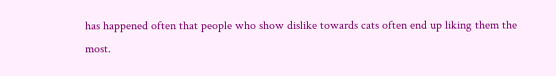has happened often that people who show dislike towards cats often end up liking them the most.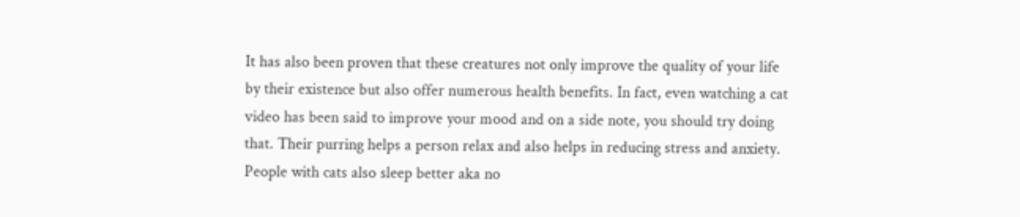It has also been proven that these creatures not only improve the quality of your life by their existence but also offer numerous health benefits. In fact, even watching a cat video has been said to improve your mood and on a side note, you should try doing that. Their purring helps a person relax and also helps in reducing stress and anxiety. People with cats also sleep better aka no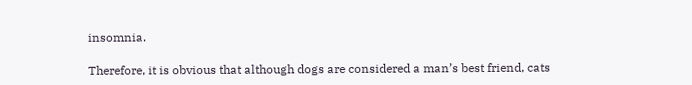insomnia.

Therefore, it is obvious that although dogs are considered a man’s best friend, cats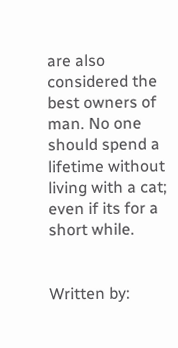are also considered the best owners of man. No one should spend a lifetime without living with a cat; even if its for a short while.


Written by: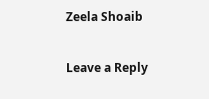Zeela Shoaib

Leave a Reply